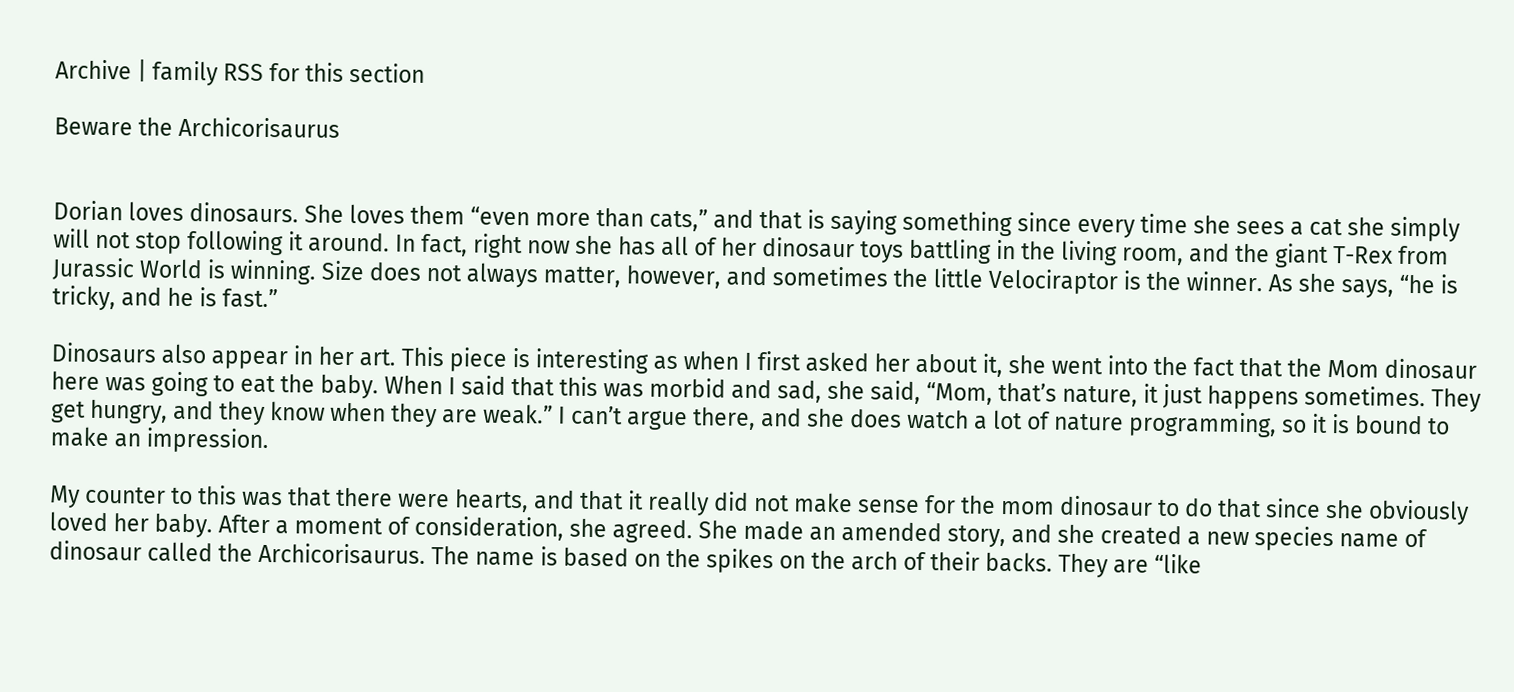Archive | family RSS for this section

Beware the Archicorisaurus


Dorian loves dinosaurs. She loves them “even more than cats,” and that is saying something since every time she sees a cat she simply will not stop following it around. In fact, right now she has all of her dinosaur toys battling in the living room, and the giant T-Rex from Jurassic World is winning. Size does not always matter, however, and sometimes the little Velociraptor is the winner. As she says, “he is tricky, and he is fast.”

Dinosaurs also appear in her art. This piece is interesting as when I first asked her about it, she went into the fact that the Mom dinosaur here was going to eat the baby. When I said that this was morbid and sad, she said, “Mom, that’s nature, it just happens sometimes. They get hungry, and they know when they are weak.” I can’t argue there, and she does watch a lot of nature programming, so it is bound to make an impression.

My counter to this was that there were hearts, and that it really did not make sense for the mom dinosaur to do that since she obviously loved her baby. After a moment of consideration, she agreed. She made an amended story, and she created a new species name of dinosaur called the Archicorisaurus. The name is based on the spikes on the arch of their backs. They are “like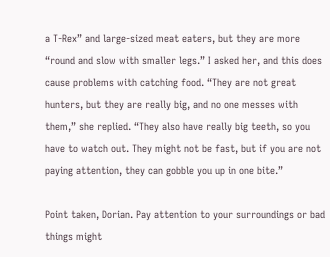a T-Rex” and large-sized meat eaters, but they are more “round and slow with smaller legs.” I asked her, and this does cause problems with catching food. “They are not great hunters, but they are really big, and no one messes with them,” she replied. “They also have really big teeth, so you have to watch out. They might not be fast, but if you are not paying attention, they can gobble you up in one bite.”

Point taken, Dorian. Pay attention to your surroundings or bad things might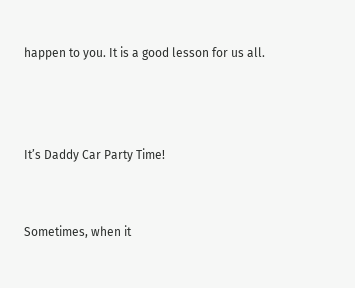happen to you. It is a good lesson for us all.



It’s Daddy Car Party Time!


Sometimes, when it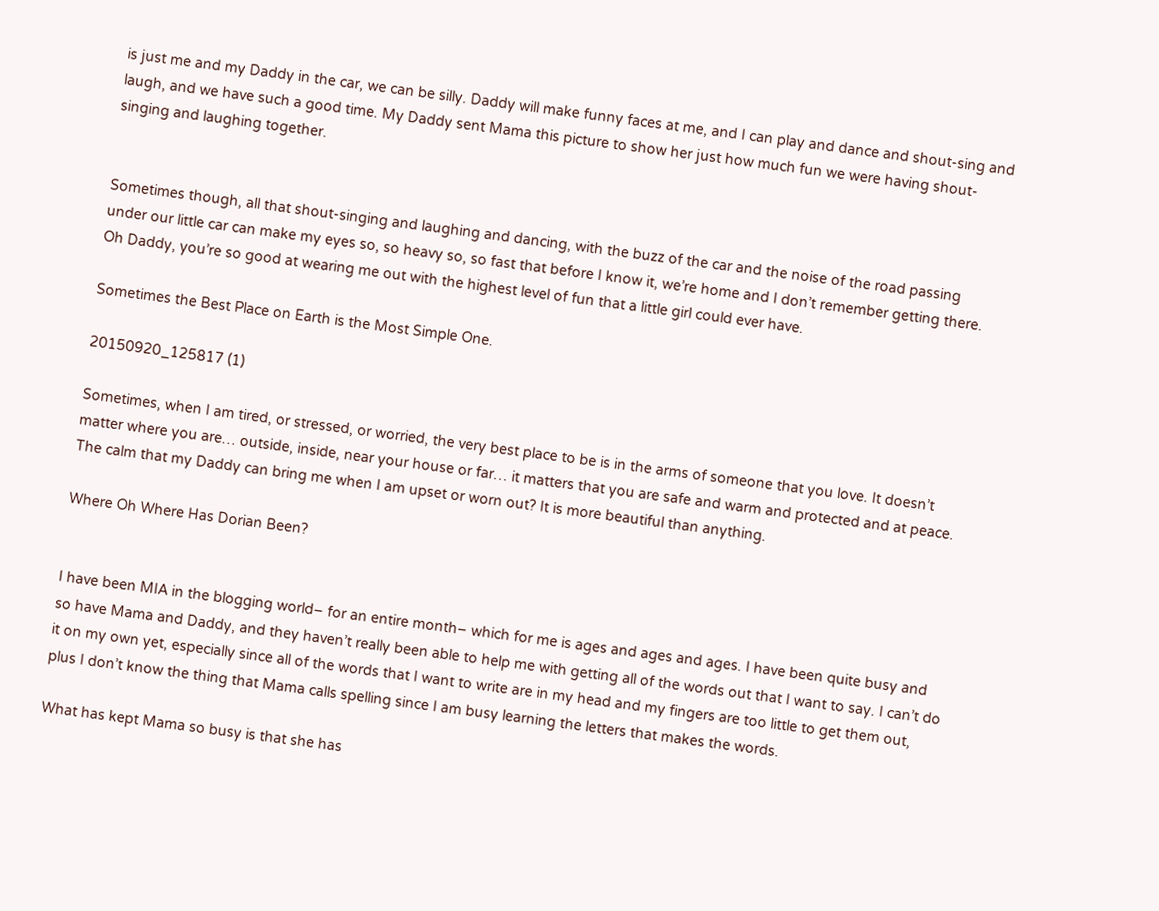is just me and my Daddy in the car, we can be silly. Daddy will make funny faces at me, and I can play and dance and shout-sing and laugh, and we have such a good time. My Daddy sent Mama this picture to show her just how much fun we were having shout-singing and laughing together.


Sometimes though, all that shout-singing and laughing and dancing, with the buzz of the car and the noise of the road passing under our little car can make my eyes so, so heavy so, so fast that before I know it, we’re home and I don’t remember getting there.  Oh Daddy, you’re so good at wearing me out with the highest level of fun that a little girl could ever have.

Sometimes the Best Place on Earth is the Most Simple One.

20150920_125817 (1)

Sometimes, when I am tired, or stressed, or worried, the very best place to be is in the arms of someone that you love. It doesn’t matter where you are… outside, inside, near your house or far… it matters that you are safe and warm and protected and at peace. The calm that my Daddy can bring me when I am upset or worn out? It is more beautiful than anything.

Where Oh Where Has Dorian Been?


I have been MIA in the blogging world– for an entire month– which for me is ages and ages and ages. I have been quite busy and so have Mama and Daddy, and they haven’t really been able to help me with getting all of the words out that I want to say. I can’t do it on my own yet, especially since all of the words that I want to write are in my head and my fingers are too little to get them out, plus I don’t know the thing that Mama calls spelling since I am busy learning the letters that makes the words.

What has kept Mama so busy is that she has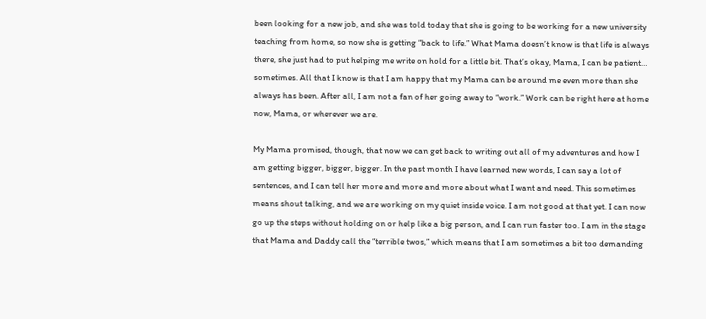been looking for a new job, and she was told today that she is going to be working for a new university teaching from home, so now she is getting “back to life.” What Mama doesn’t know is that life is always there, she just had to put helping me write on hold for a little bit. That’s okay, Mama, I can be patient… sometimes. All that I know is that I am happy that my Mama can be around me even more than she always has been. After all, I am not a fan of her going away to “work.” Work can be right here at home now, Mama, or wherever we are.

My Mama promised, though, that now we can get back to writing out all of my adventures and how I am getting bigger, bigger, bigger. In the past month I have learned new words, I can say a lot of sentences, and I can tell her more and more and more about what I want and need. This sometimes means shout talking, and we are working on my quiet inside voice. I am not good at that yet. I can now go up the steps without holding on or help like a big person, and I can run faster too. I am in the stage that Mama and Daddy call the “terrible twos,” which means that I am sometimes a bit too demanding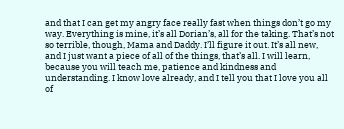and that I can get my angry face really fast when things don’t go my way. Everything is mine, it’s all Dorian’s, all for the taking. That’s not so terrible, though, Mama and Daddy. I’ll figure it out. It’s all new, and I just want a piece of all of the things, that’s all. I will learn, because you will teach me, patience and kindness and understanding. I know love already, and I tell you that I love you all of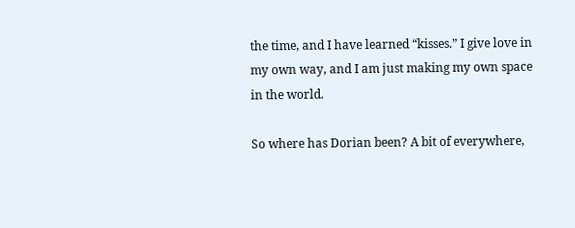the time, and I have learned “kisses.” I give love in my own way, and I am just making my own space in the world.

So where has Dorian been? A bit of everywhere,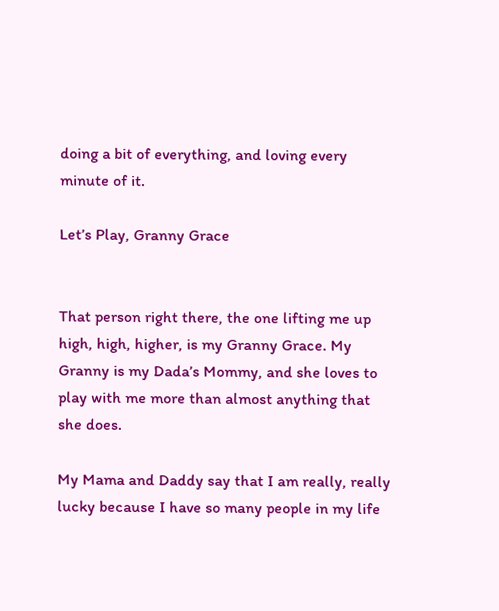doing a bit of everything, and loving every minute of it.

Let’s Play, Granny Grace


That person right there, the one lifting me up high, high, higher, is my Granny Grace. My Granny is my Dada’s Mommy, and she loves to play with me more than almost anything that she does.

My Mama and Daddy say that I am really, really lucky because I have so many people in my life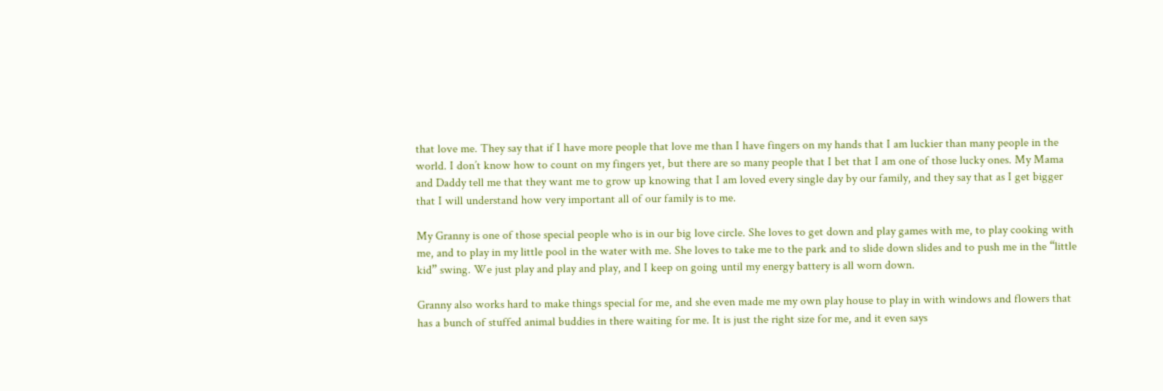that love me. They say that if I have more people that love me than I have fingers on my hands that I am luckier than many people in the world. I don’t know how to count on my fingers yet, but there are so many people that I bet that I am one of those lucky ones. My Mama and Daddy tell me that they want me to grow up knowing that I am loved every single day by our family, and they say that as I get bigger that I will understand how very important all of our family is to me.

My Granny is one of those special people who is in our big love circle. She loves to get down and play games with me, to play cooking with me, and to play in my little pool in the water with me. She loves to take me to the park and to slide down slides and to push me in the “little kid” swing. We just play and play and play, and I keep on going until my energy battery is all worn down.

Granny also works hard to make things special for me, and she even made me my own play house to play in with windows and flowers that has a bunch of stuffed animal buddies in there waiting for me. It is just the right size for me, and it even says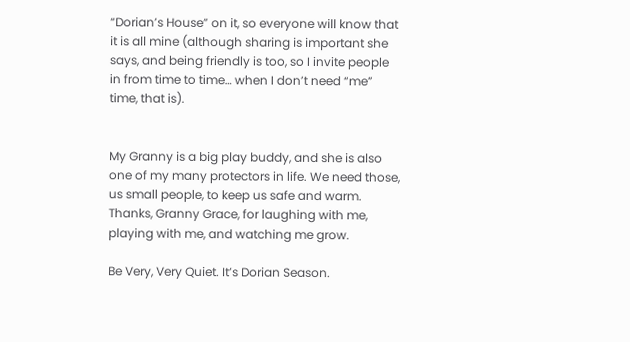“Dorian’s House” on it, so everyone will know that it is all mine (although sharing is important she says, and being friendly is too, so I invite people in from time to time… when I don’t need “me” time, that is).


My Granny is a big play buddy, and she is also one of my many protectors in life. We need those, us small people, to keep us safe and warm. Thanks, Granny Grace, for laughing with me, playing with me, and watching me grow.

Be Very, Very Quiet. It’s Dorian Season.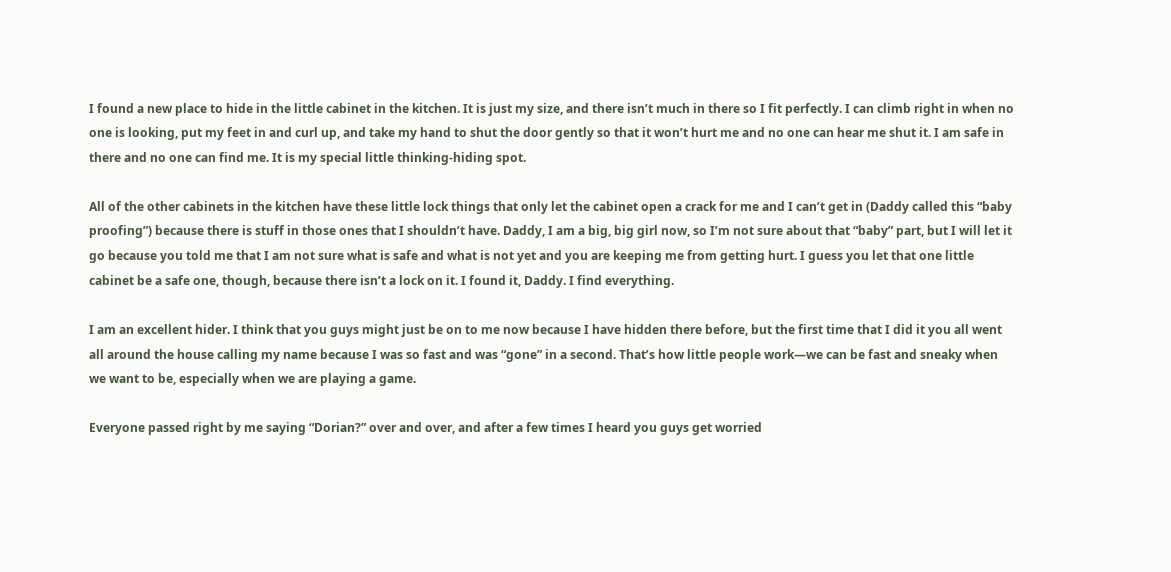I found a new place to hide in the little cabinet in the kitchen. It is just my size, and there isn’t much in there so I fit perfectly. I can climb right in when no one is looking, put my feet in and curl up, and take my hand to shut the door gently so that it won’t hurt me and no one can hear me shut it. I am safe in there and no one can find me. It is my special little thinking-hiding spot.

All of the other cabinets in the kitchen have these little lock things that only let the cabinet open a crack for me and I can’t get in (Daddy called this “baby proofing”) because there is stuff in those ones that I shouldn’t have. Daddy, I am a big, big girl now, so I’m not sure about that “baby” part, but I will let it go because you told me that I am not sure what is safe and what is not yet and you are keeping me from getting hurt. I guess you let that one little cabinet be a safe one, though, because there isn’t a lock on it. I found it, Daddy. I find everything.

I am an excellent hider. I think that you guys might just be on to me now because I have hidden there before, but the first time that I did it you all went all around the house calling my name because I was so fast and was “gone” in a second. That’s how little people work—we can be fast and sneaky when we want to be, especially when we are playing a game.

Everyone passed right by me saying “Dorian?” over and over, and after a few times I heard you guys get worried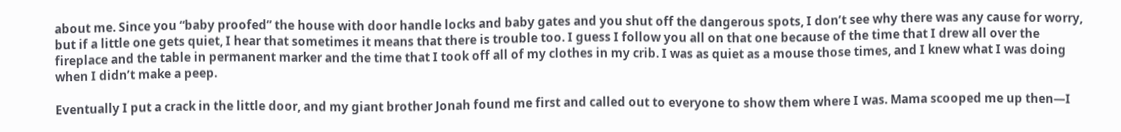about me. Since you “baby proofed” the house with door handle locks and baby gates and you shut off the dangerous spots, I don’t see why there was any cause for worry, but if a little one gets quiet, I hear that sometimes it means that there is trouble too. I guess I follow you all on that one because of the time that I drew all over the fireplace and the table in permanent marker and the time that I took off all of my clothes in my crib. I was as quiet as a mouse those times, and I knew what I was doing when I didn’t make a peep.

Eventually I put a crack in the little door, and my giant brother Jonah found me first and called out to everyone to show them where I was. Mama scooped me up then—I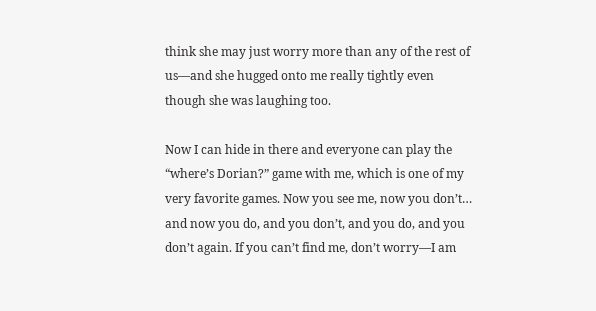think she may just worry more than any of the rest of us—and she hugged onto me really tightly even though she was laughing too.

Now I can hide in there and everyone can play the “where’s Dorian?” game with me, which is one of my very favorite games. Now you see me, now you don’t… and now you do, and you don’t, and you do, and you don’t again. If you can’t find me, don’t worry—I am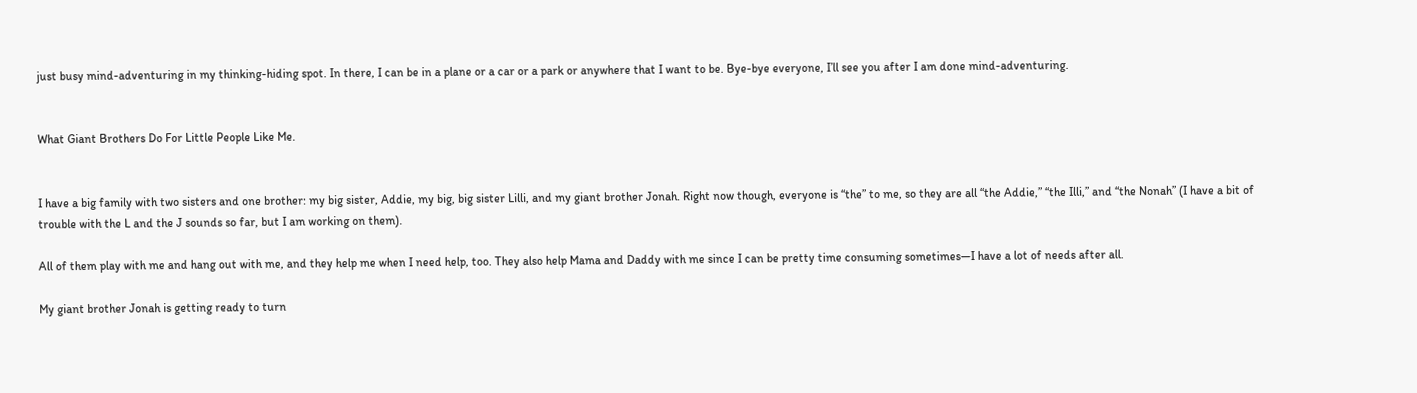just busy mind-adventuring in my thinking-hiding spot. In there, I can be in a plane or a car or a park or anywhere that I want to be. Bye-bye everyone, I’ll see you after I am done mind-adventuring.


What Giant Brothers Do For Little People Like Me.


I have a big family with two sisters and one brother: my big sister, Addie, my big, big sister Lilli, and my giant brother Jonah. Right now though, everyone is “the” to me, so they are all “the Addie,” “the Illi,” and “the Nonah” (I have a bit of trouble with the L and the J sounds so far, but I am working on them).

All of them play with me and hang out with me, and they help me when I need help, too. They also help Mama and Daddy with me since I can be pretty time consuming sometimes—I have a lot of needs after all.

My giant brother Jonah is getting ready to turn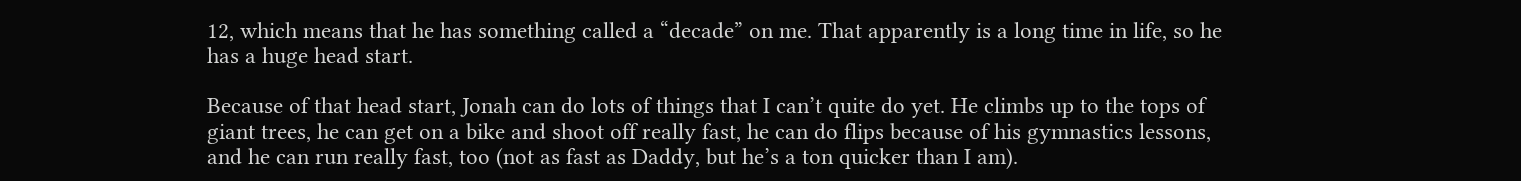12, which means that he has something called a “decade” on me. That apparently is a long time in life, so he has a huge head start.

Because of that head start, Jonah can do lots of things that I can’t quite do yet. He climbs up to the tops of giant trees, he can get on a bike and shoot off really fast, he can do flips because of his gymnastics lessons, and he can run really fast, too (not as fast as Daddy, but he’s a ton quicker than I am).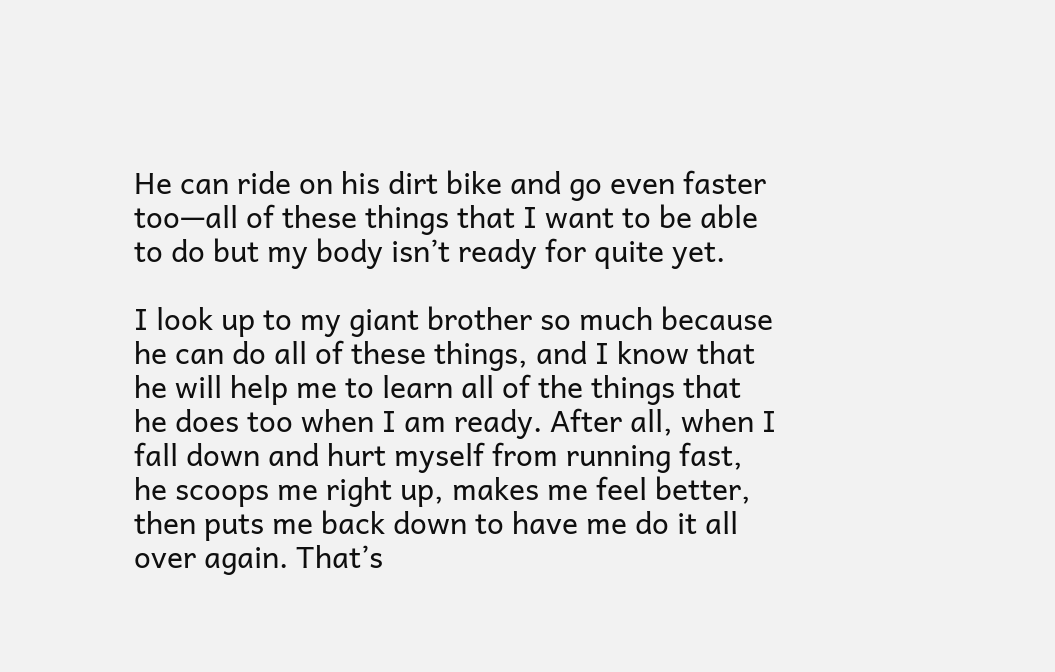He can ride on his dirt bike and go even faster too—all of these things that I want to be able to do but my body isn’t ready for quite yet.

I look up to my giant brother so much because he can do all of these things, and I know that he will help me to learn all of the things that he does too when I am ready. After all, when I fall down and hurt myself from running fast, he scoops me right up, makes me feel better, then puts me back down to have me do it all over again. That’s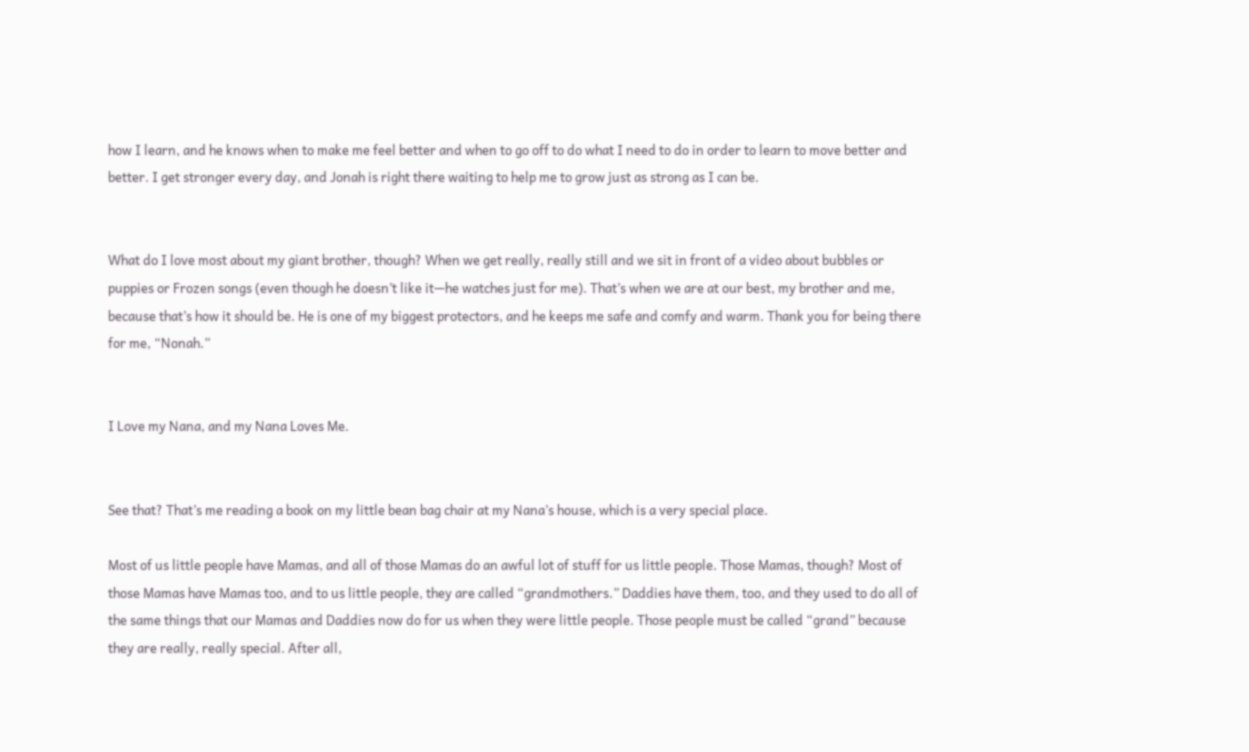how I learn, and he knows when to make me feel better and when to go off to do what I need to do in order to learn to move better and better. I get stronger every day, and Jonah is right there waiting to help me to grow just as strong as I can be.


What do I love most about my giant brother, though? When we get really, really still and we sit in front of a video about bubbles or puppies or Frozen songs (even though he doesn’t like it—he watches just for me). That’s when we are at our best, my brother and me, because that’s how it should be. He is one of my biggest protectors, and he keeps me safe and comfy and warm. Thank you for being there for me, “Nonah.”


I Love my Nana, and my Nana Loves Me.


See that? That’s me reading a book on my little bean bag chair at my Nana’s house, which is a very special place.

Most of us little people have Mamas, and all of those Mamas do an awful lot of stuff for us little people. Those Mamas, though? Most of those Mamas have Mamas too, and to us little people, they are called “grandmothers.” Daddies have them, too, and they used to do all of the same things that our Mamas and Daddies now do for us when they were little people. Those people must be called “grand” because they are really, really special. After all,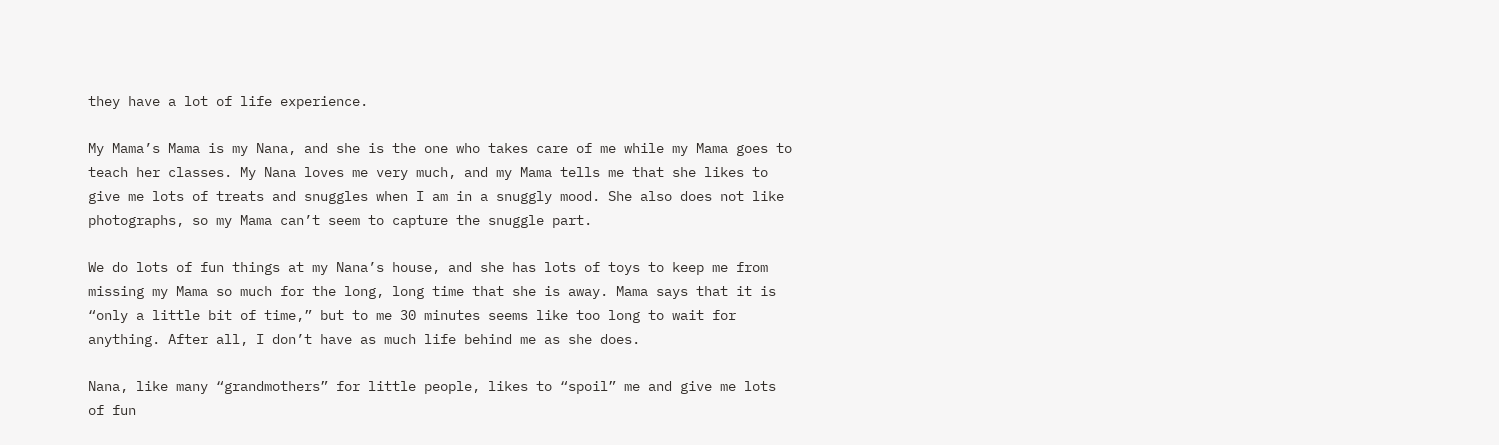they have a lot of life experience.

My Mama’s Mama is my Nana, and she is the one who takes care of me while my Mama goes to teach her classes. My Nana loves me very much, and my Mama tells me that she likes to give me lots of treats and snuggles when I am in a snuggly mood. She also does not like photographs, so my Mama can’t seem to capture the snuggle part.

We do lots of fun things at my Nana’s house, and she has lots of toys to keep me from missing my Mama so much for the long, long time that she is away. Mama says that it is “only a little bit of time,” but to me 30 minutes seems like too long to wait for anything. After all, I don’t have as much life behind me as she does.

Nana, like many “grandmothers” for little people, likes to “spoil” me and give me lots of fun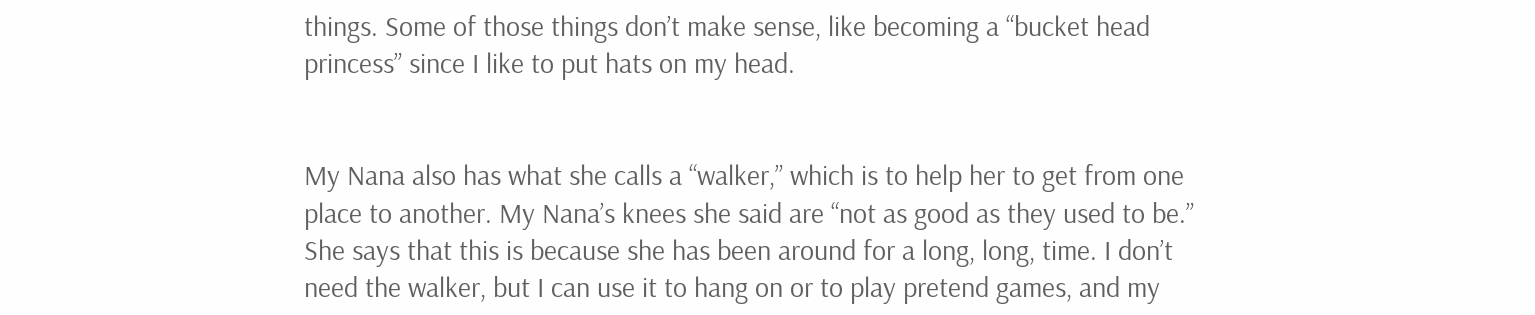things. Some of those things don’t make sense, like becoming a “bucket head princess” since I like to put hats on my head.


My Nana also has what she calls a “walker,” which is to help her to get from one place to another. My Nana’s knees she said are “not as good as they used to be.” She says that this is because she has been around for a long, long, time. I don’t need the walker, but I can use it to hang on or to play pretend games, and my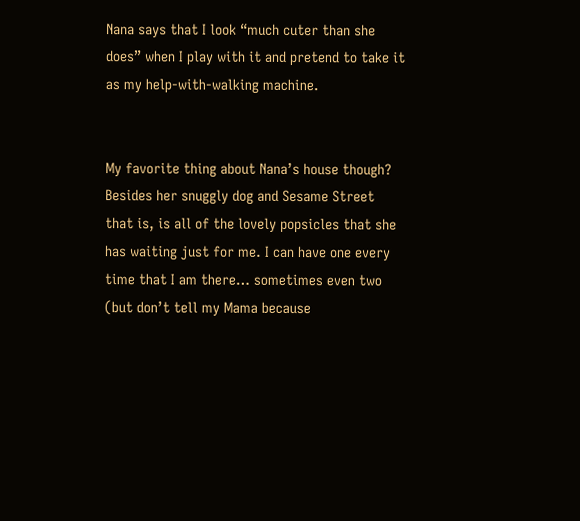Nana says that I look “much cuter than she does” when I play with it and pretend to take it as my help-with-walking machine.


My favorite thing about Nana’s house though? Besides her snuggly dog and Sesame Street that is, is all of the lovely popsicles that she has waiting just for me. I can have one every time that I am there… sometimes even two (but don’t tell my Mama because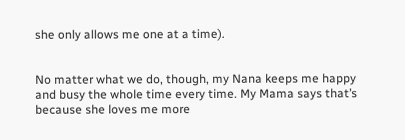she only allows me one at a time).


No matter what we do, though, my Nana keeps me happy and busy the whole time every time. My Mama says that’s because she loves me more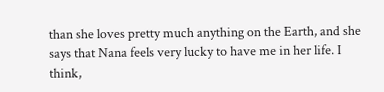than she loves pretty much anything on the Earth, and she says that Nana feels very lucky to have me in her life. I think,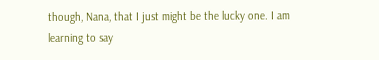though, Nana, that I just might be the lucky one. I am learning to say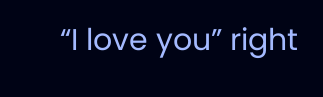“I love you” right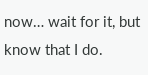now… wait for it, but know that I do.